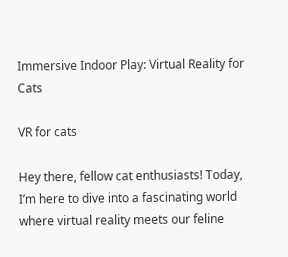Immersive Indoor Play: Virtual Reality for Cats

VR for cats

Hey there, fellow cat enthusiasts! Today, I’m here to dive into a fascinating world where virtual reality meets our feline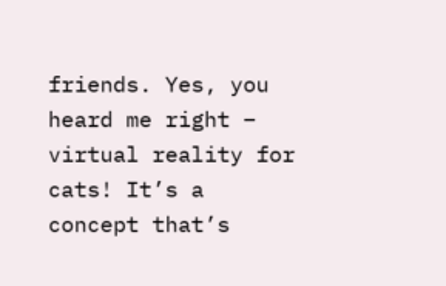friends. Yes, you heard me right – virtual reality for cats! It’s a concept that’s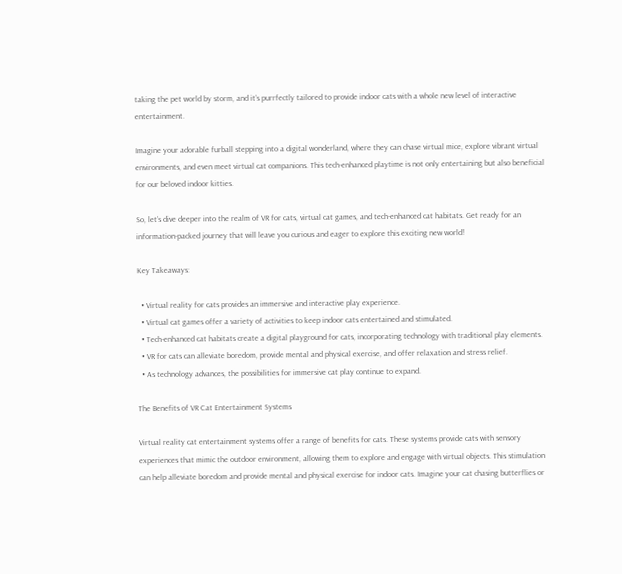taking the pet world by storm, and it’s purrfectly tailored to provide indoor cats with a whole new level of interactive entertainment.

Imagine your adorable furball stepping into a digital wonderland, where they can chase virtual mice, explore vibrant virtual environments, and even meet virtual cat companions. This tech-enhanced playtime is not only entertaining but also beneficial for our beloved indoor kitties.

So, let’s dive deeper into the realm of VR for cats, virtual cat games, and tech-enhanced cat habitats. Get ready for an information-packed journey that will leave you curious and eager to explore this exciting new world!

Key Takeaways:

  • Virtual reality for cats provides an immersive and interactive play experience.
  • Virtual cat games offer a variety of activities to keep indoor cats entertained and stimulated.
  • Tech-enhanced cat habitats create a digital playground for cats, incorporating technology with traditional play elements.
  • VR for cats can alleviate boredom, provide mental and physical exercise, and offer relaxation and stress relief.
  • As technology advances, the possibilities for immersive cat play continue to expand.

The Benefits of VR Cat Entertainment Systems

Virtual reality cat entertainment systems offer a range of benefits for cats. These systems provide cats with sensory experiences that mimic the outdoor environment, allowing them to explore and engage with virtual objects. This stimulation can help alleviate boredom and provide mental and physical exercise for indoor cats. Imagine your cat chasing butterflies or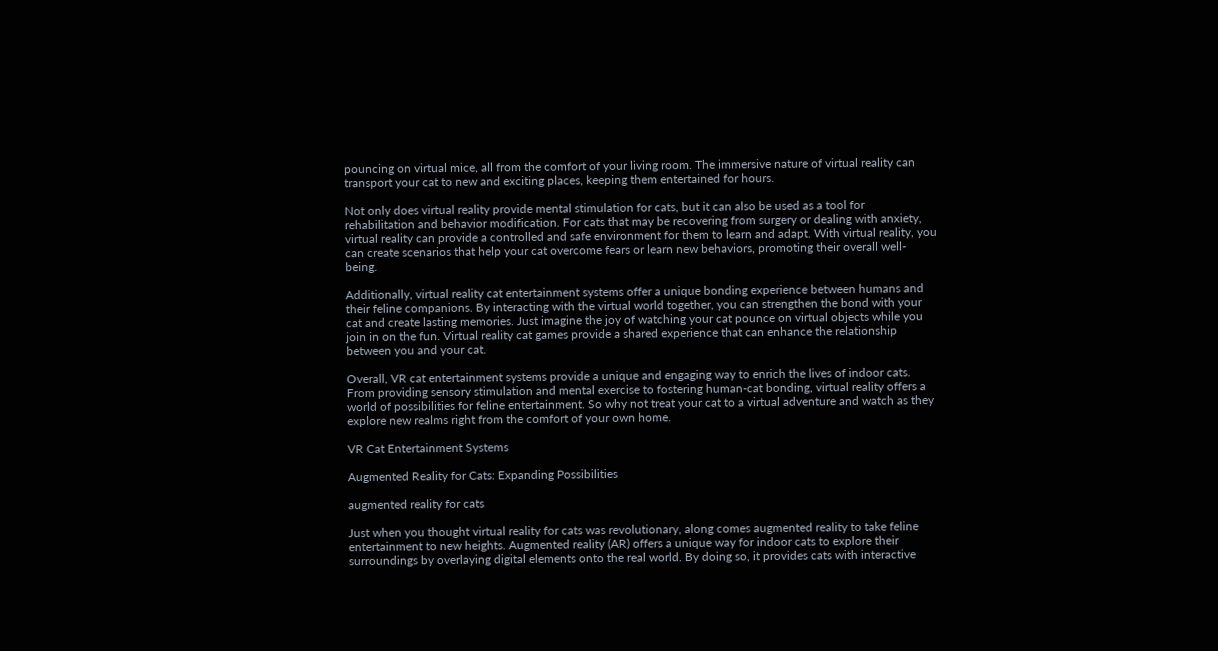pouncing on virtual mice, all from the comfort of your living room. The immersive nature of virtual reality can transport your cat to new and exciting places, keeping them entertained for hours.

Not only does virtual reality provide mental stimulation for cats, but it can also be used as a tool for rehabilitation and behavior modification. For cats that may be recovering from surgery or dealing with anxiety, virtual reality can provide a controlled and safe environment for them to learn and adapt. With virtual reality, you can create scenarios that help your cat overcome fears or learn new behaviors, promoting their overall well-being.

Additionally, virtual reality cat entertainment systems offer a unique bonding experience between humans and their feline companions. By interacting with the virtual world together, you can strengthen the bond with your cat and create lasting memories. Just imagine the joy of watching your cat pounce on virtual objects while you join in on the fun. Virtual reality cat games provide a shared experience that can enhance the relationship between you and your cat.

Overall, VR cat entertainment systems provide a unique and engaging way to enrich the lives of indoor cats. From providing sensory stimulation and mental exercise to fostering human-cat bonding, virtual reality offers a world of possibilities for feline entertainment. So why not treat your cat to a virtual adventure and watch as they explore new realms right from the comfort of your own home.

VR Cat Entertainment Systems

Augmented Reality for Cats: Expanding Possibilities

augmented reality for cats

Just when you thought virtual reality for cats was revolutionary, along comes augmented reality to take feline entertainment to new heights. Augmented reality (AR) offers a unique way for indoor cats to explore their surroundings by overlaying digital elements onto the real world. By doing so, it provides cats with interactive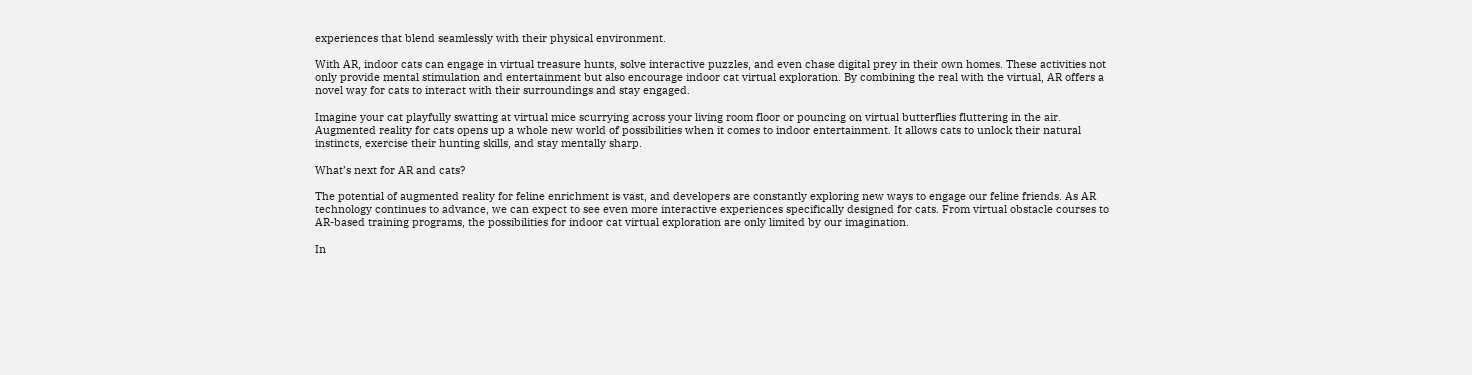experiences that blend seamlessly with their physical environment.

With AR, indoor cats can engage in virtual treasure hunts, solve interactive puzzles, and even chase digital prey in their own homes. These activities not only provide mental stimulation and entertainment but also encourage indoor cat virtual exploration. By combining the real with the virtual, AR offers a novel way for cats to interact with their surroundings and stay engaged.

Imagine your cat playfully swatting at virtual mice scurrying across your living room floor or pouncing on virtual butterflies fluttering in the air. Augmented reality for cats opens up a whole new world of possibilities when it comes to indoor entertainment. It allows cats to unlock their natural instincts, exercise their hunting skills, and stay mentally sharp.

What’s next for AR and cats?

The potential of augmented reality for feline enrichment is vast, and developers are constantly exploring new ways to engage our feline friends. As AR technology continues to advance, we can expect to see even more interactive experiences specifically designed for cats. From virtual obstacle courses to AR-based training programs, the possibilities for indoor cat virtual exploration are only limited by our imagination.

In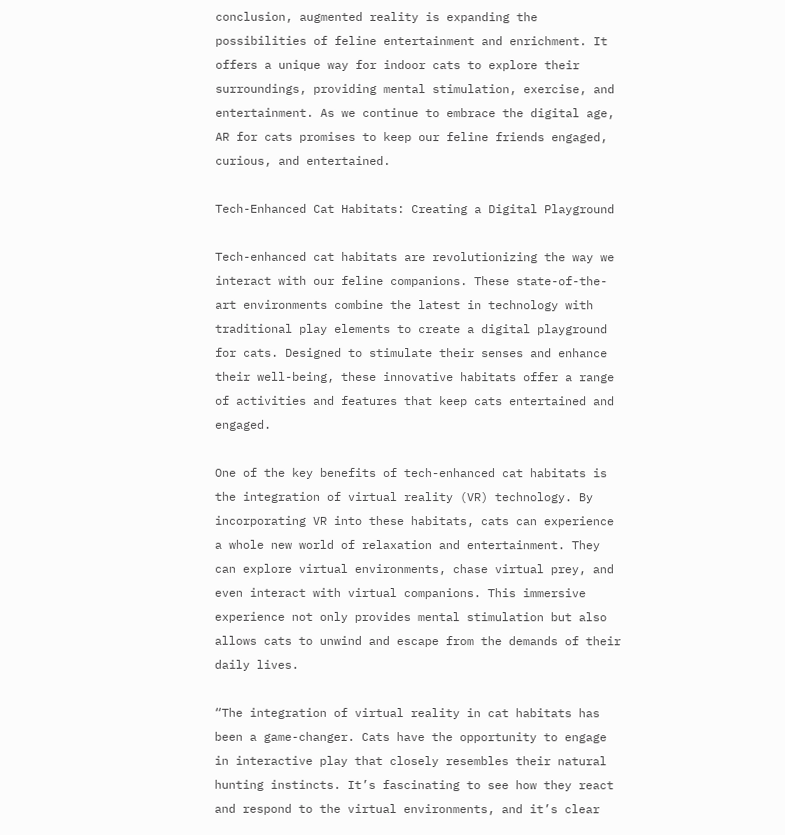conclusion, augmented reality is expanding the possibilities of feline entertainment and enrichment. It offers a unique way for indoor cats to explore their surroundings, providing mental stimulation, exercise, and entertainment. As we continue to embrace the digital age, AR for cats promises to keep our feline friends engaged, curious, and entertained.

Tech-Enhanced Cat Habitats: Creating a Digital Playground

Tech-enhanced cat habitats are revolutionizing the way we interact with our feline companions. These state-of-the-art environments combine the latest in technology with traditional play elements to create a digital playground for cats. Designed to stimulate their senses and enhance their well-being, these innovative habitats offer a range of activities and features that keep cats entertained and engaged.

One of the key benefits of tech-enhanced cat habitats is the integration of virtual reality (VR) technology. By incorporating VR into these habitats, cats can experience a whole new world of relaxation and entertainment. They can explore virtual environments, chase virtual prey, and even interact with virtual companions. This immersive experience not only provides mental stimulation but also allows cats to unwind and escape from the demands of their daily lives.

“The integration of virtual reality in cat habitats has been a game-changer. Cats have the opportunity to engage in interactive play that closely resembles their natural hunting instincts. It’s fascinating to see how they react and respond to the virtual environments, and it’s clear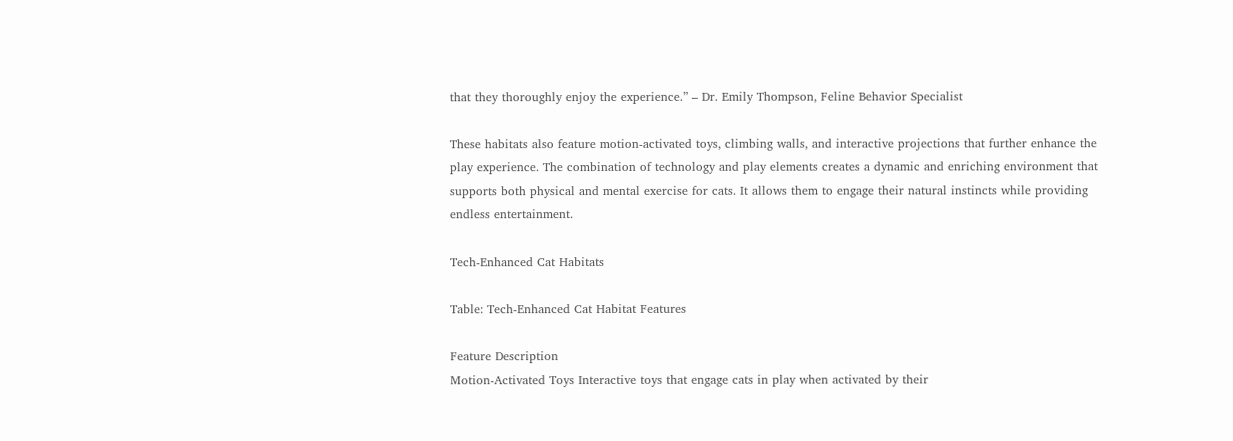that they thoroughly enjoy the experience.” – Dr. Emily Thompson, Feline Behavior Specialist

These habitats also feature motion-activated toys, climbing walls, and interactive projections that further enhance the play experience. The combination of technology and play elements creates a dynamic and enriching environment that supports both physical and mental exercise for cats. It allows them to engage their natural instincts while providing endless entertainment.

Tech-Enhanced Cat Habitats

Table: Tech-Enhanced Cat Habitat Features

Feature Description
Motion-Activated Toys Interactive toys that engage cats in play when activated by their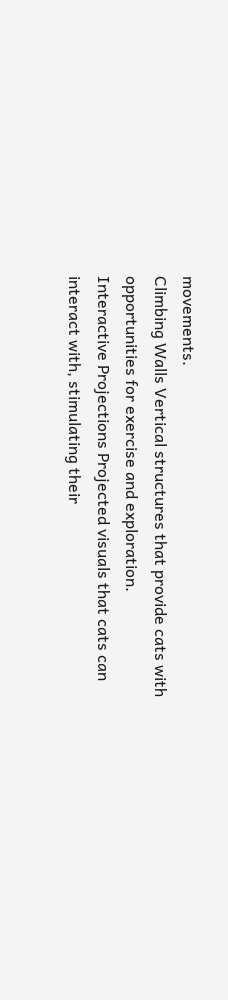movements.
Climbing Walls Vertical structures that provide cats with opportunities for exercise and exploration.
Interactive Projections Projected visuals that cats can interact with, stimulating their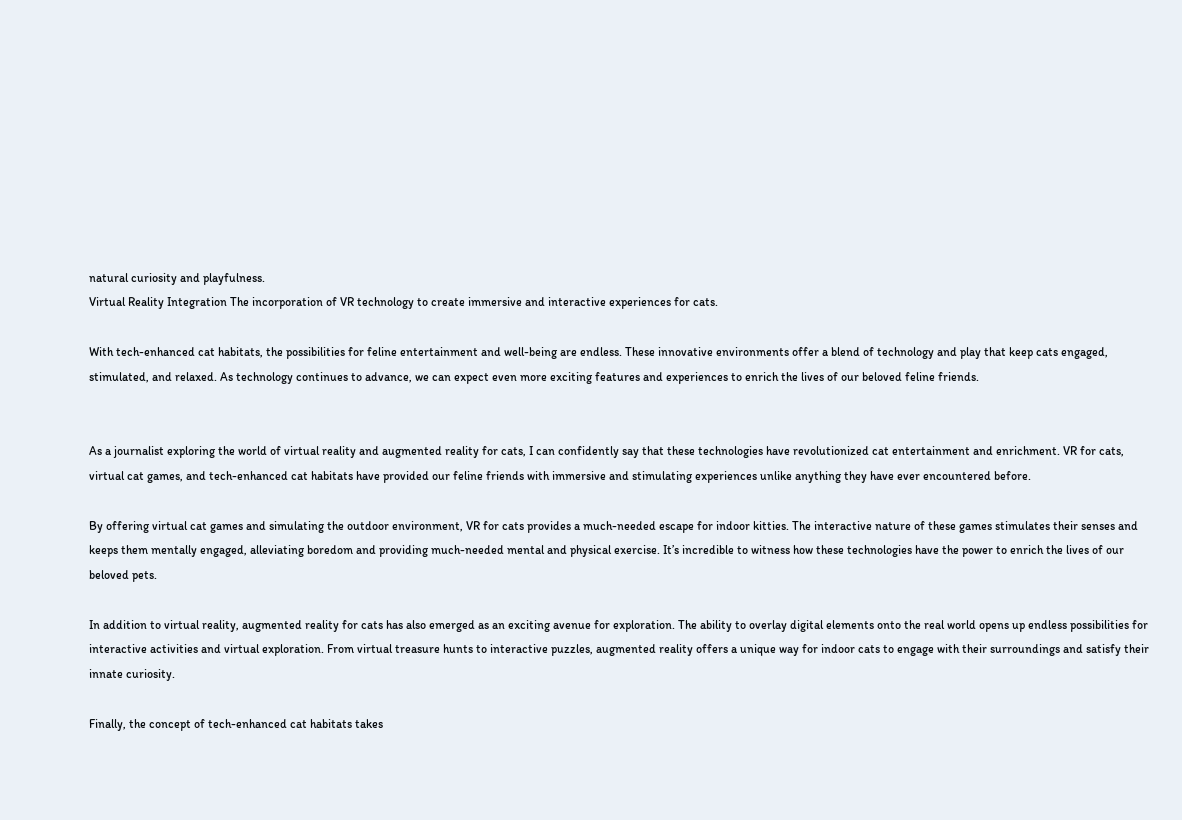natural curiosity and playfulness.
Virtual Reality Integration The incorporation of VR technology to create immersive and interactive experiences for cats.

With tech-enhanced cat habitats, the possibilities for feline entertainment and well-being are endless. These innovative environments offer a blend of technology and play that keep cats engaged, stimulated, and relaxed. As technology continues to advance, we can expect even more exciting features and experiences to enrich the lives of our beloved feline friends.


As a journalist exploring the world of virtual reality and augmented reality for cats, I can confidently say that these technologies have revolutionized cat entertainment and enrichment. VR for cats, virtual cat games, and tech-enhanced cat habitats have provided our feline friends with immersive and stimulating experiences unlike anything they have ever encountered before.

By offering virtual cat games and simulating the outdoor environment, VR for cats provides a much-needed escape for indoor kitties. The interactive nature of these games stimulates their senses and keeps them mentally engaged, alleviating boredom and providing much-needed mental and physical exercise. It’s incredible to witness how these technologies have the power to enrich the lives of our beloved pets.

In addition to virtual reality, augmented reality for cats has also emerged as an exciting avenue for exploration. The ability to overlay digital elements onto the real world opens up endless possibilities for interactive activities and virtual exploration. From virtual treasure hunts to interactive puzzles, augmented reality offers a unique way for indoor cats to engage with their surroundings and satisfy their innate curiosity.

Finally, the concept of tech-enhanced cat habitats takes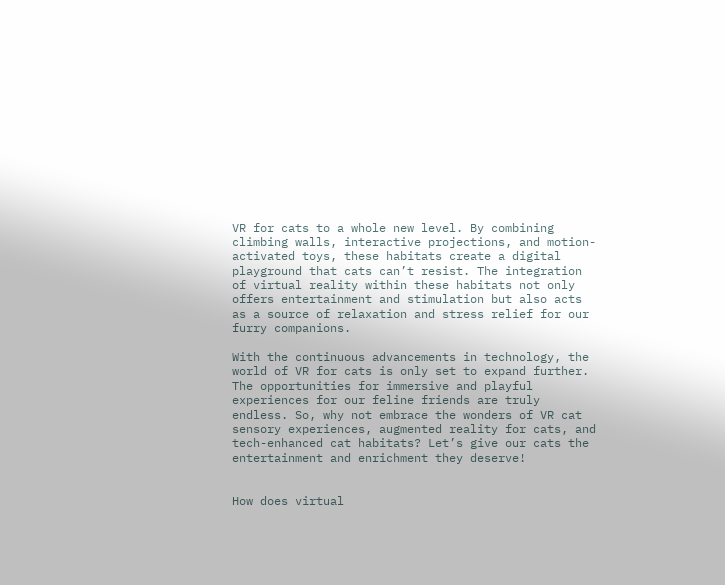VR for cats to a whole new level. By combining climbing walls, interactive projections, and motion-activated toys, these habitats create a digital playground that cats can’t resist. The integration of virtual reality within these habitats not only offers entertainment and stimulation but also acts as a source of relaxation and stress relief for our furry companions.

With the continuous advancements in technology, the world of VR for cats is only set to expand further. The opportunities for immersive and playful experiences for our feline friends are truly endless. So, why not embrace the wonders of VR cat sensory experiences, augmented reality for cats, and tech-enhanced cat habitats? Let’s give our cats the entertainment and enrichment they deserve!


How does virtual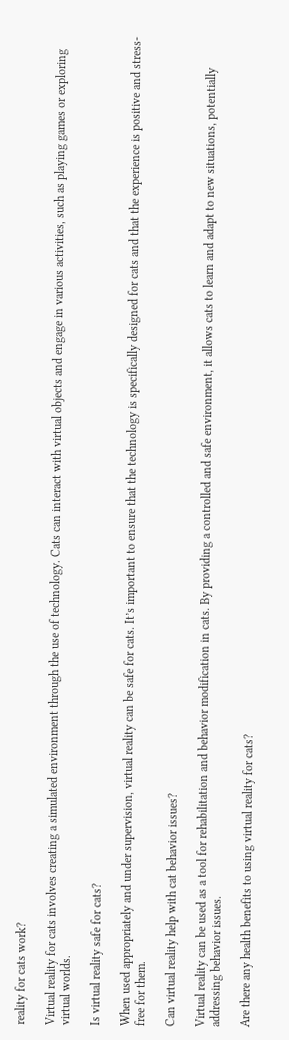reality for cats work?

Virtual reality for cats involves creating a simulated environment through the use of technology. Cats can interact with virtual objects and engage in various activities, such as playing games or exploring virtual worlds.

Is virtual reality safe for cats?

When used appropriately and under supervision, virtual reality can be safe for cats. It’s important to ensure that the technology is specifically designed for cats and that the experience is positive and stress-free for them.

Can virtual reality help with cat behavior issues?

Virtual reality can be used as a tool for rehabilitation and behavior modification in cats. By providing a controlled and safe environment, it allows cats to learn and adapt to new situations, potentially addressing behavior issues.

Are there any health benefits to using virtual reality for cats?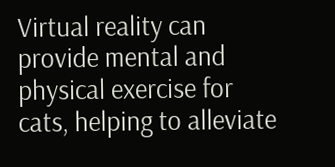Virtual reality can provide mental and physical exercise for cats, helping to alleviate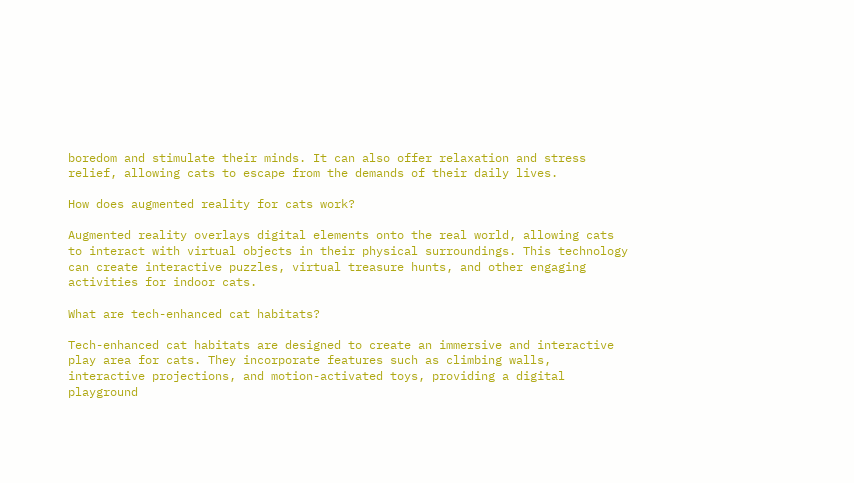boredom and stimulate their minds. It can also offer relaxation and stress relief, allowing cats to escape from the demands of their daily lives.

How does augmented reality for cats work?

Augmented reality overlays digital elements onto the real world, allowing cats to interact with virtual objects in their physical surroundings. This technology can create interactive puzzles, virtual treasure hunts, and other engaging activities for indoor cats.

What are tech-enhanced cat habitats?

Tech-enhanced cat habitats are designed to create an immersive and interactive play area for cats. They incorporate features such as climbing walls, interactive projections, and motion-activated toys, providing a digital playground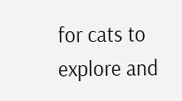for cats to explore and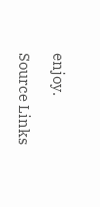enjoy.

Source Links